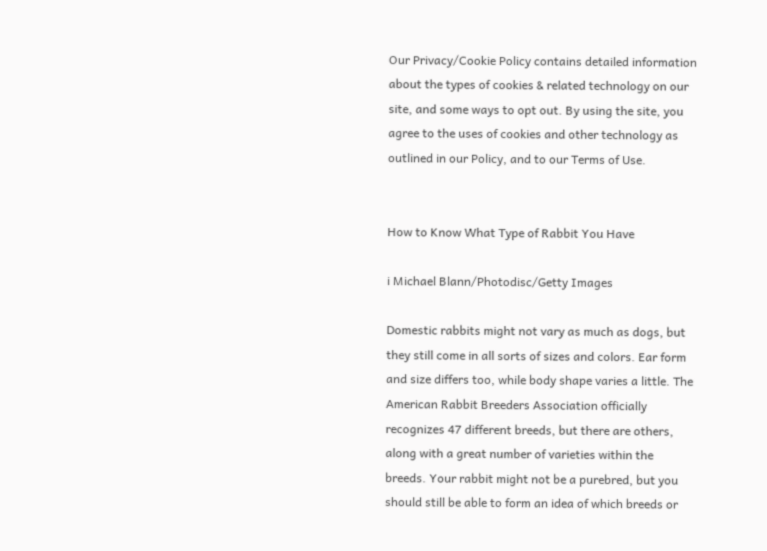Our Privacy/Cookie Policy contains detailed information about the types of cookies & related technology on our site, and some ways to opt out. By using the site, you agree to the uses of cookies and other technology as outlined in our Policy, and to our Terms of Use.


How to Know What Type of Rabbit You Have

i Michael Blann/Photodisc/Getty Images

Domestic rabbits might not vary as much as dogs, but they still come in all sorts of sizes and colors. Ear form and size differs too, while body shape varies a little. The American Rabbit Breeders Association officially recognizes 47 different breeds, but there are others, along with a great number of varieties within the breeds. Your rabbit might not be a purebred, but you should still be able to form an idea of which breeds or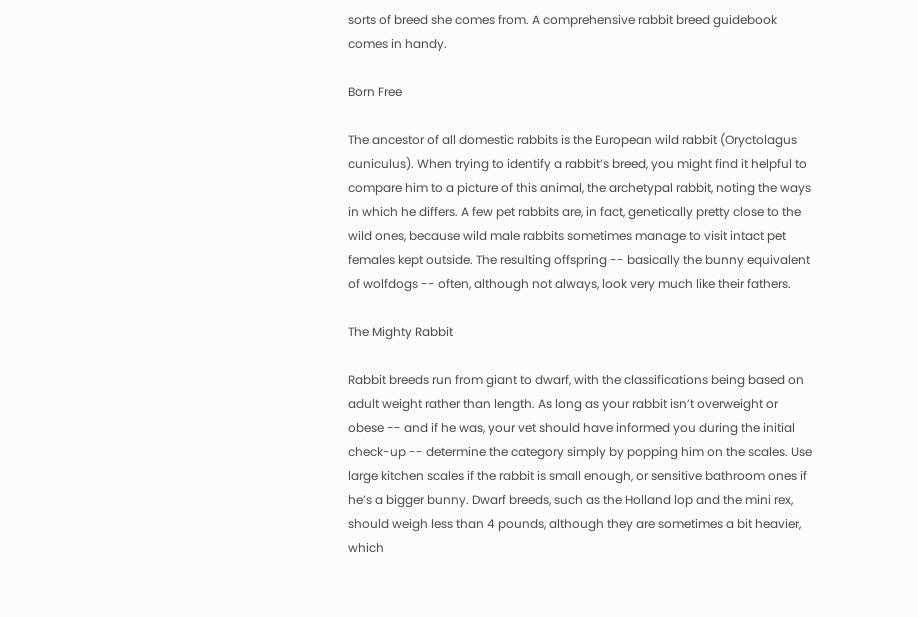sorts of breed she comes from. A comprehensive rabbit breed guidebook comes in handy.

Born Free

The ancestor of all domestic rabbits is the European wild rabbit (Oryctolagus cuniculus). When trying to identify a rabbit’s breed, you might find it helpful to compare him to a picture of this animal, the archetypal rabbit, noting the ways in which he differs. A few pet rabbits are, in fact, genetically pretty close to the wild ones, because wild male rabbits sometimes manage to visit intact pet females kept outside. The resulting offspring -- basically the bunny equivalent of wolfdogs -- often, although not always, look very much like their fathers.

The Mighty Rabbit

Rabbit breeds run from giant to dwarf, with the classifications being based on adult weight rather than length. As long as your rabbit isn’t overweight or obese -- and if he was, your vet should have informed you during the initial check-up -- determine the category simply by popping him on the scales. Use large kitchen scales if the rabbit is small enough, or sensitive bathroom ones if he’s a bigger bunny. Dwarf breeds, such as the Holland lop and the mini rex, should weigh less than 4 pounds, although they are sometimes a bit heavier, which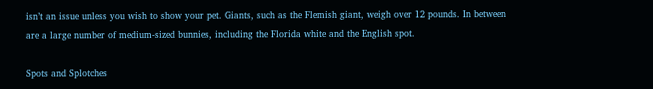isn’t an issue unless you wish to show your pet. Giants, such as the Flemish giant, weigh over 12 pounds. In between are a large number of medium-sized bunnies, including the Florida white and the English spot.

Spots and Splotches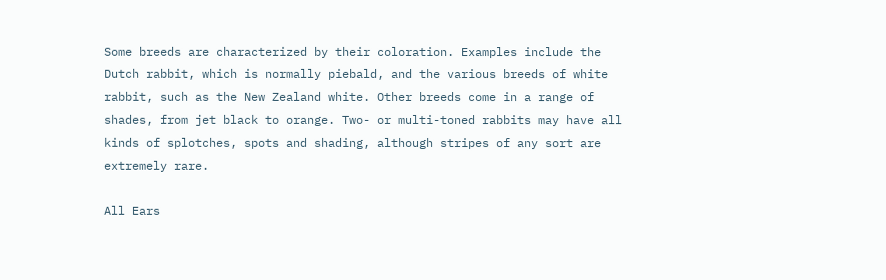Some breeds are characterized by their coloration. Examples include the Dutch rabbit, which is normally piebald, and the various breeds of white rabbit, such as the New Zealand white. Other breeds come in a range of shades, from jet black to orange. Two- or multi-toned rabbits may have all kinds of splotches, spots and shading, although stripes of any sort are extremely rare.

All Ears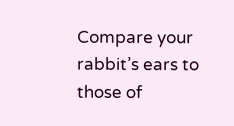Compare your rabbit’s ears to those of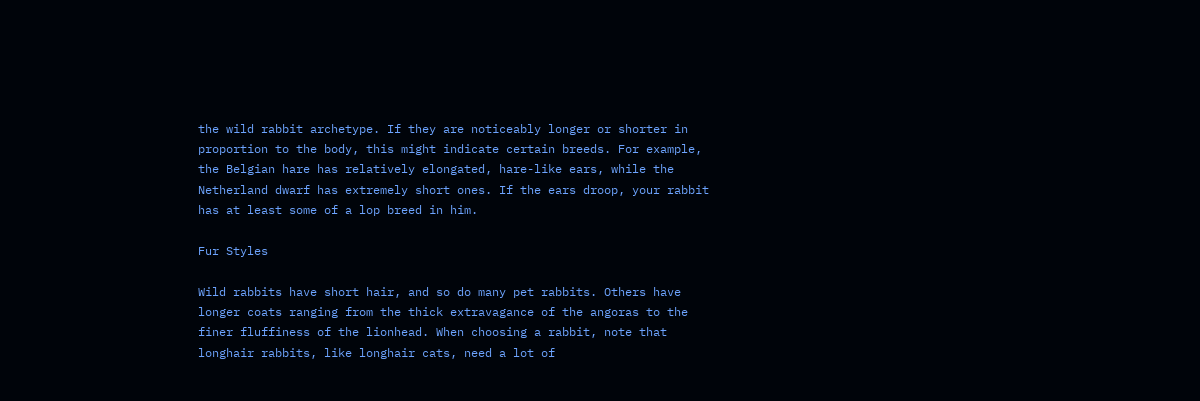the wild rabbit archetype. If they are noticeably longer or shorter in proportion to the body, this might indicate certain breeds. For example, the Belgian hare has relatively elongated, hare-like ears, while the Netherland dwarf has extremely short ones. If the ears droop, your rabbit has at least some of a lop breed in him.

Fur Styles

Wild rabbits have short hair, and so do many pet rabbits. Others have longer coats ranging from the thick extravagance of the angoras to the finer fluffiness of the lionhead. When choosing a rabbit, note that longhair rabbits, like longhair cats, need a lot of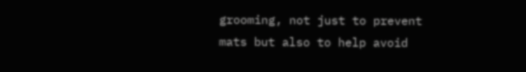grooming, not just to prevent mats but also to help avoid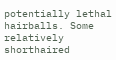potentially lethal hairballs. Some relatively shorthaired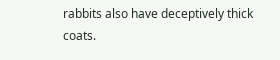rabbits also have deceptively thick coats.